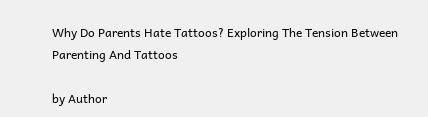Why Do Parents Hate Tattoos? Exploring The Tension Between Parenting And Tattoos

by Author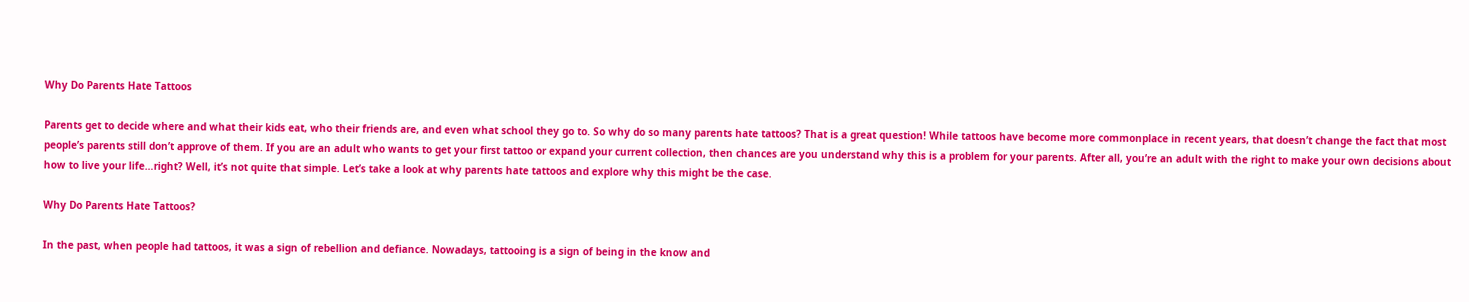Why Do Parents Hate Tattoos

Parents get to decide where and what their kids eat, who their friends are, and even what school they go to. So why do so many parents hate tattoos? That is a great question! While tattoos have become more commonplace in recent years, that doesn’t change the fact that most people’s parents still don’t approve of them. If you are an adult who wants to get your first tattoo or expand your current collection, then chances are you understand why this is a problem for your parents. After all, you’re an adult with the right to make your own decisions about how to live your life…right? Well, it’s not quite that simple. Let’s take a look at why parents hate tattoos and explore why this might be the case.

Why Do Parents Hate Tattoos?

In the past, when people had tattoos, it was a sign of rebellion and defiance. Nowadays, tattooing is a sign of being in the know and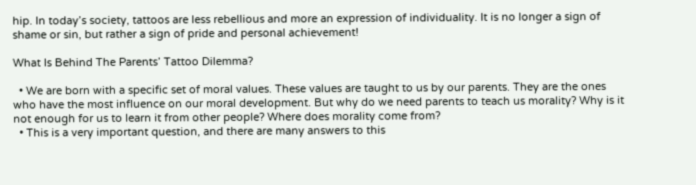hip. In today’s society, tattoos are less rebellious and more an expression of individuality. It is no longer a sign of shame or sin, but rather a sign of pride and personal achievement!

What Is Behind The Parents’ Tattoo Dilemma?

  • We are born with a specific set of moral values. These values are taught to us by our parents. They are the ones who have the most influence on our moral development. But why do we need parents to teach us morality? Why is it not enough for us to learn it from other people? Where does morality come from?
  • This is a very important question, and there are many answers to this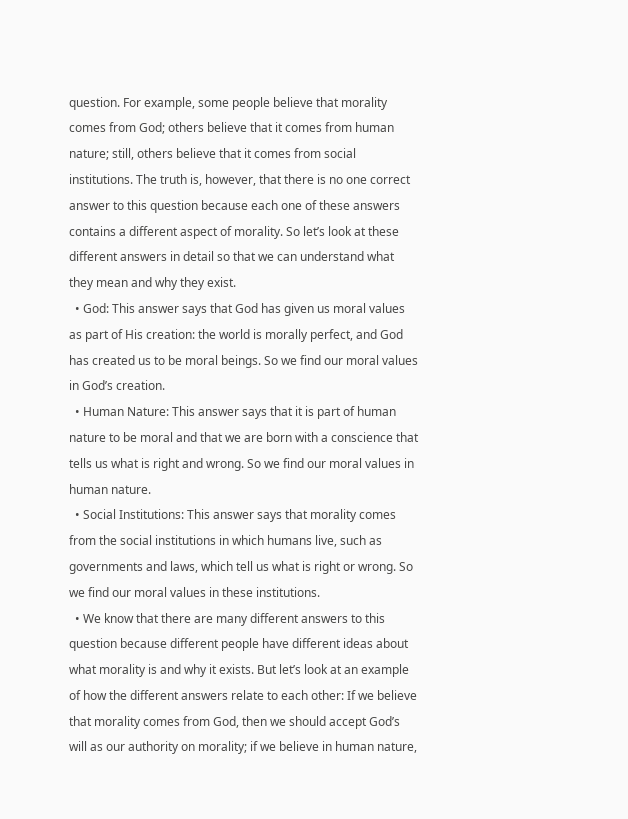question. For example, some people believe that morality comes from God; others believe that it comes from human nature; still, others believe that it comes from social institutions. The truth is, however, that there is no one correct answer to this question because each one of these answers contains a different aspect of morality. So let’s look at these different answers in detail so that we can understand what they mean and why they exist.
  • God: This answer says that God has given us moral values as part of His creation: the world is morally perfect, and God has created us to be moral beings. So we find our moral values in God’s creation.
  • Human Nature: This answer says that it is part of human nature to be moral and that we are born with a conscience that tells us what is right and wrong. So we find our moral values in human nature.
  • Social Institutions: This answer says that morality comes from the social institutions in which humans live, such as governments and laws, which tell us what is right or wrong. So we find our moral values in these institutions.
  • We know that there are many different answers to this question because different people have different ideas about what morality is and why it exists. But let’s look at an example of how the different answers relate to each other: If we believe that morality comes from God, then we should accept God’s will as our authority on morality; if we believe in human nature,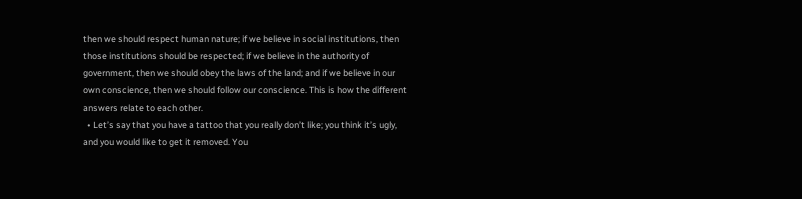then we should respect human nature; if we believe in social institutions, then those institutions should be respected; if we believe in the authority of government, then we should obey the laws of the land; and if we believe in our own conscience, then we should follow our conscience. This is how the different answers relate to each other.
  • Let’s say that you have a tattoo that you really don’t like; you think it’s ugly, and you would like to get it removed. You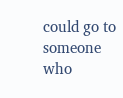could go to someone who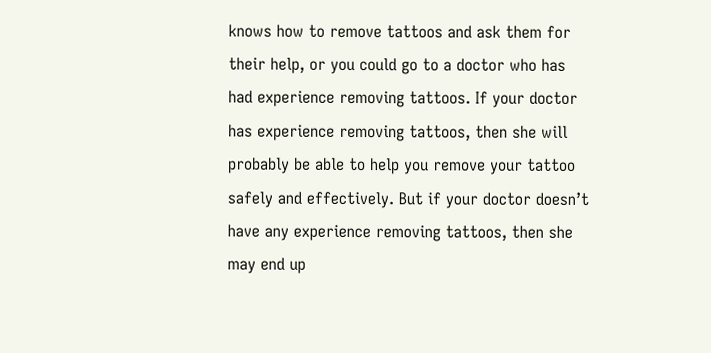knows how to remove tattoos and ask them for their help, or you could go to a doctor who has had experience removing tattoos. If your doctor has experience removing tattoos, then she will probably be able to help you remove your tattoo safely and effectively. But if your doctor doesn’t have any experience removing tattoos, then she may end up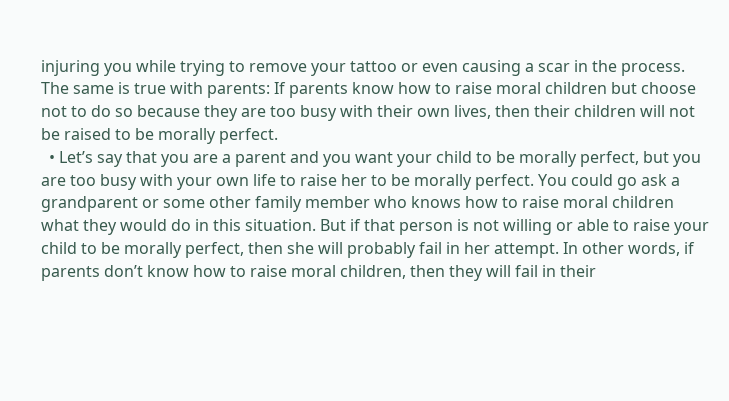injuring you while trying to remove your tattoo or even causing a scar in the process. The same is true with parents: If parents know how to raise moral children but choose not to do so because they are too busy with their own lives, then their children will not be raised to be morally perfect.
  • Let’s say that you are a parent and you want your child to be morally perfect, but you are too busy with your own life to raise her to be morally perfect. You could go ask a grandparent or some other family member who knows how to raise moral children what they would do in this situation. But if that person is not willing or able to raise your child to be morally perfect, then she will probably fail in her attempt. In other words, if parents don’t know how to raise moral children, then they will fail in their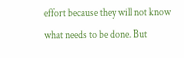effort because they will not know what needs to be done. But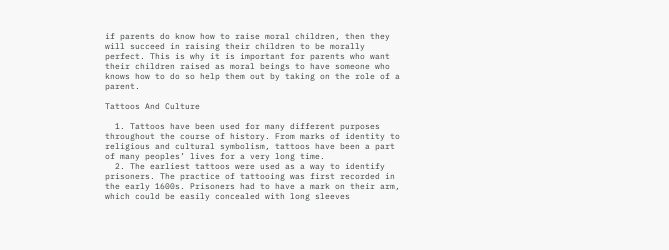if parents do know how to raise moral children, then they will succeed in raising their children to be morally perfect. This is why it is important for parents who want their children raised as moral beings to have someone who knows how to do so help them out by taking on the role of a parent.

Tattoos And Culture

  1. Tattoos have been used for many different purposes throughout the course of history. From marks of identity to religious and cultural symbolism, tattoos have been a part of many peoples’ lives for a very long time.
  2. The earliest tattoos were used as a way to identify prisoners. The practice of tattooing was first recorded in the early 1600s. Prisoners had to have a mark on their arm, which could be easily concealed with long sleeves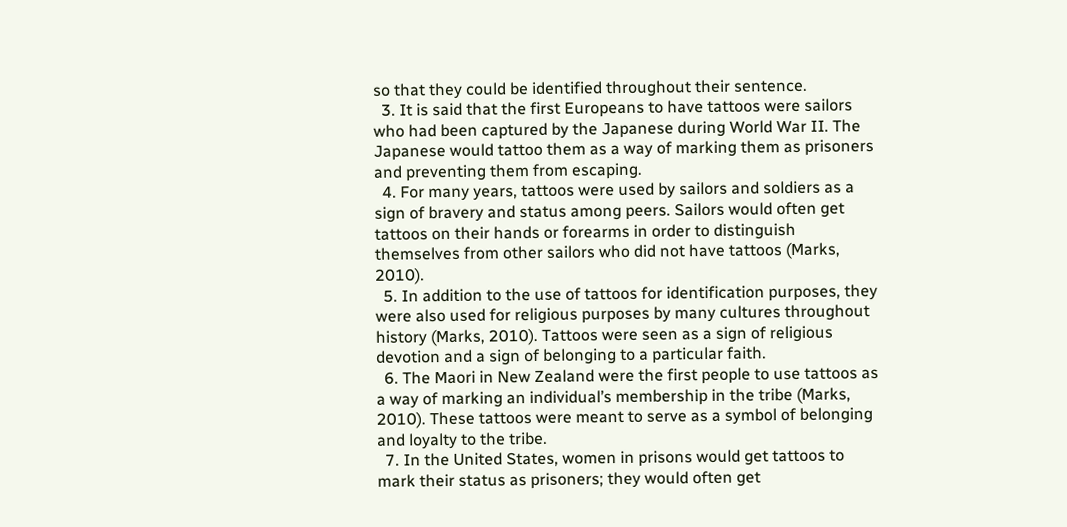so that they could be identified throughout their sentence.
  3. It is said that the first Europeans to have tattoos were sailors who had been captured by the Japanese during World War II. The Japanese would tattoo them as a way of marking them as prisoners and preventing them from escaping.
  4. For many years, tattoos were used by sailors and soldiers as a sign of bravery and status among peers. Sailors would often get tattoos on their hands or forearms in order to distinguish themselves from other sailors who did not have tattoos (Marks, 2010).
  5. In addition to the use of tattoos for identification purposes, they were also used for religious purposes by many cultures throughout history (Marks, 2010). Tattoos were seen as a sign of religious devotion and a sign of belonging to a particular faith.
  6. The Maori in New Zealand were the first people to use tattoos as a way of marking an individual’s membership in the tribe (Marks, 2010). These tattoos were meant to serve as a symbol of belonging and loyalty to the tribe.
  7. In the United States, women in prisons would get tattoos to mark their status as prisoners; they would often get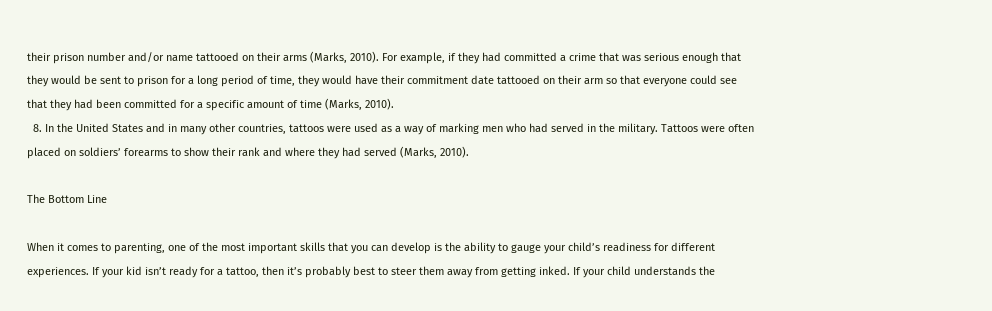their prison number and/or name tattooed on their arms (Marks, 2010). For example, if they had committed a crime that was serious enough that they would be sent to prison for a long period of time, they would have their commitment date tattooed on their arm so that everyone could see that they had been committed for a specific amount of time (Marks, 2010).
  8. In the United States and in many other countries, tattoos were used as a way of marking men who had served in the military. Tattoos were often placed on soldiers’ forearms to show their rank and where they had served (Marks, 2010).

The Bottom Line

When it comes to parenting, one of the most important skills that you can develop is the ability to gauge your child’s readiness for different experiences. If your kid isn’t ready for a tattoo, then it’s probably best to steer them away from getting inked. If your child understands the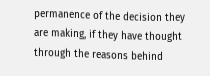permanence of the decision they are making, if they have thought through the reasons behind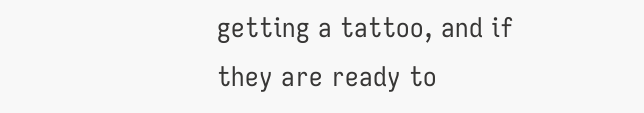getting a tattoo, and if they are ready to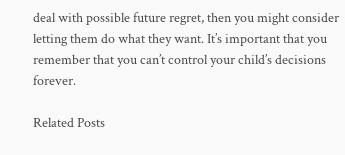deal with possible future regret, then you might consider letting them do what they want. It’s important that you remember that you can’t control your child’s decisions forever.

Related Posts